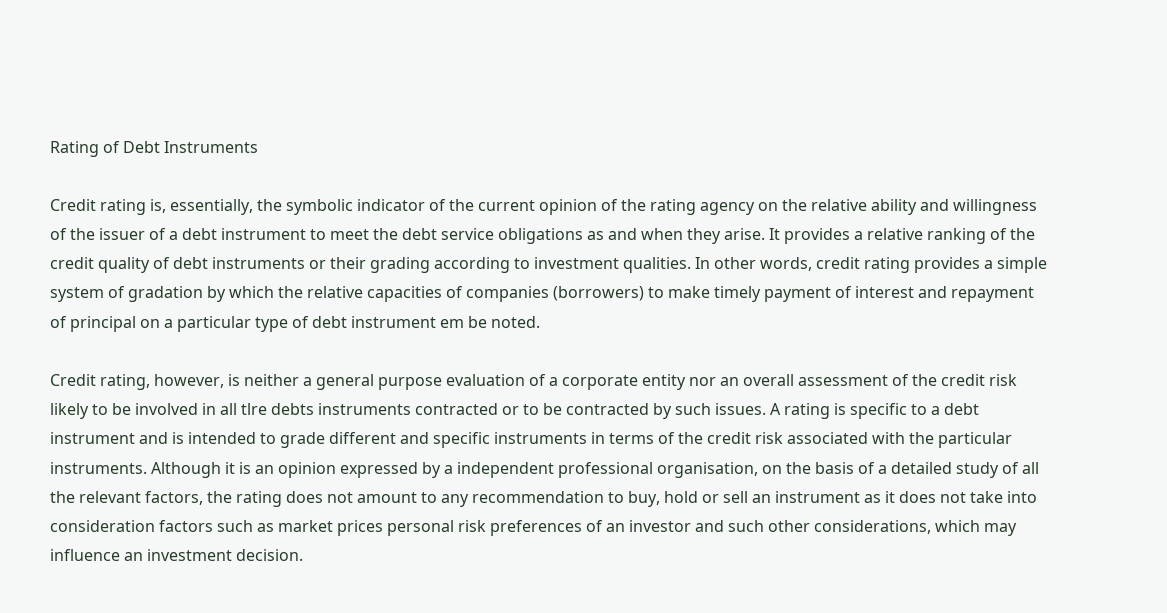Rating of Debt Instruments

Credit rating is, essentially, the symbolic indicator of the current opinion of the rating agency on the relative ability and willingness of the issuer of a debt instrument to meet the debt service obligations as and when they arise. It provides a relative ranking of the credit quality of debt instruments or their grading according to investment qualities. In other words, credit rating provides a simple system of gradation by which the relative capacities of companies (borrowers) to make timely payment of interest and repayment of principal on a particular type of debt instrument em be noted.

Credit rating, however, is neither a general purpose evaluation of a corporate entity nor an overall assessment of the credit risk likely to be involved in all tlre debts instruments contracted or to be contracted by such issues. A rating is specific to a debt instrument and is intended to grade different and specific instruments in terms of the credit risk associated with the particular instruments. Although it is an opinion expressed by a independent professional organisation, on the basis of a detailed study of all the relevant factors, the rating does not amount to any recommendation to buy, hold or sell an instrument as it does not take into consideration factors such as market prices personal risk preferences of an investor and such other considerations, which may influence an investment decision.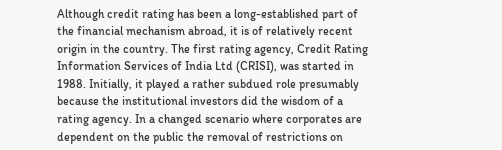Although credit rating has been a long-established part of the financial mechanism abroad, it is of relatively recent origin in the country. The first rating agency, Credit Rating Information Services of India Ltd (CRISI), was started in 1988. Initially, it played a rather subdued role presumably because the institutional investors did the wisdom of a rating agency. In a changed scenario where corporates are dependent on the public the removal of restrictions on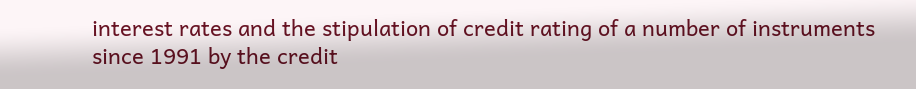interest rates and the stipulation of credit rating of a number of instruments since 1991 by the credit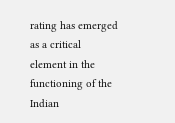rating has emerged as a critical element in the functioning of the Indian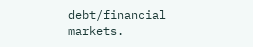debt/financial markets.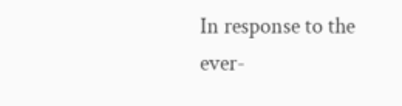In response to the ever-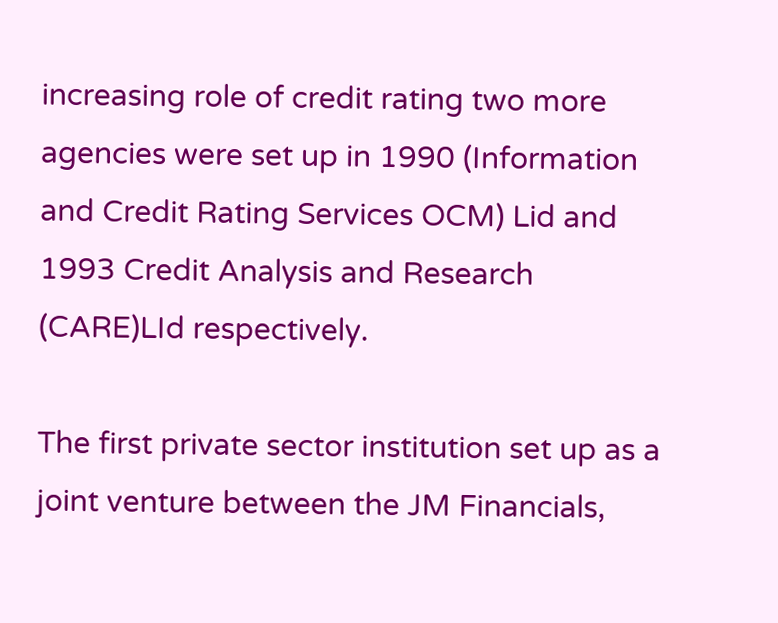increasing role of credit rating two more agencies were set up in 1990 (Information and Credit Rating Services OCM) Lid and 1993 Credit Analysis and Research (CARE)LId respectively.

The first private sector institution set up as a joint venture between the JM Financials,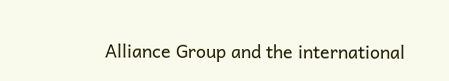Alliance Group and the international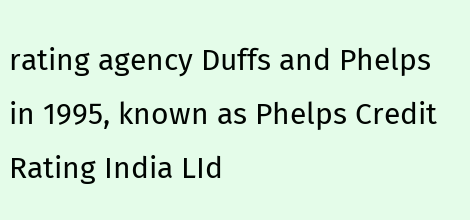rating agency Duffs and Phelps in 1995, known as Phelps Credit Rating India LId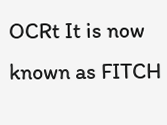OCRt It is now known as FITCH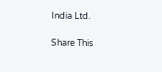India Ltd.

Share This